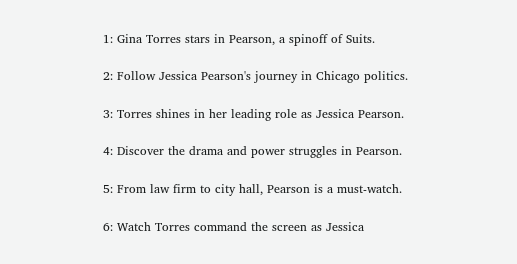1: Gina Torres stars in Pearson, a spinoff of Suits.

2: Follow Jessica Pearson's journey in Chicago politics.

3: Torres shines in her leading role as Jessica Pearson.

4: Discover the drama and power struggles in Pearson.

5: From law firm to city hall, Pearson is a must-watch.

6: Watch Torres command the screen as Jessica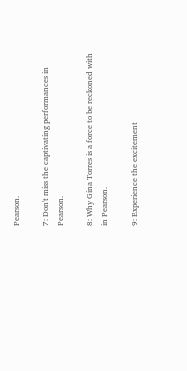Pearson.

7: Don't miss the captivating performances in Pearson.

8: Why Gina Torres is a force to be reckoned with in Pearson.

9: Experience the excitement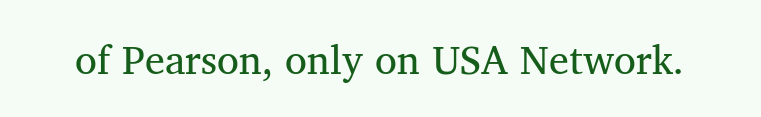of Pearson, only on USA Network.